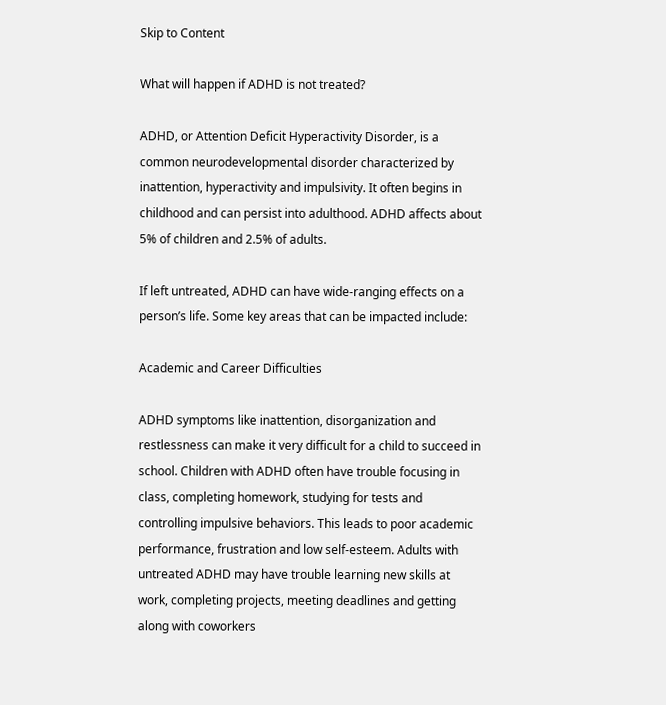Skip to Content

What will happen if ADHD is not treated?

ADHD, or Attention Deficit Hyperactivity Disorder, is a common neurodevelopmental disorder characterized by inattention, hyperactivity and impulsivity. It often begins in childhood and can persist into adulthood. ADHD affects about 5% of children and 2.5% of adults.

If left untreated, ADHD can have wide-ranging effects on a person’s life. Some key areas that can be impacted include:

Academic and Career Difficulties

ADHD symptoms like inattention, disorganization and restlessness can make it very difficult for a child to succeed in school. Children with ADHD often have trouble focusing in class, completing homework, studying for tests and controlling impulsive behaviors. This leads to poor academic performance, frustration and low self-esteem. Adults with untreated ADHD may have trouble learning new skills at work, completing projects, meeting deadlines and getting along with coworkers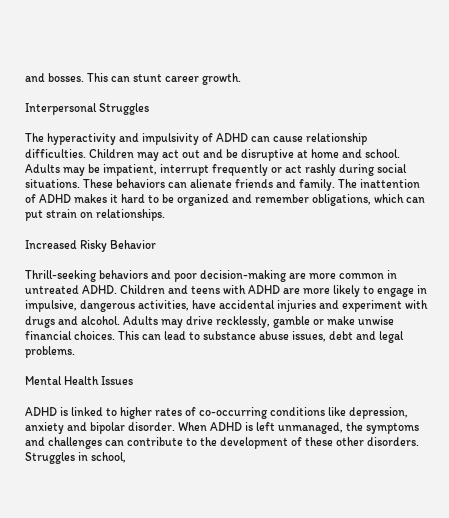and bosses. This can stunt career growth.

Interpersonal Struggles

The hyperactivity and impulsivity of ADHD can cause relationship difficulties. Children may act out and be disruptive at home and school. Adults may be impatient, interrupt frequently or act rashly during social situations. These behaviors can alienate friends and family. The inattention of ADHD makes it hard to be organized and remember obligations, which can put strain on relationships.

Increased Risky Behavior

Thrill-seeking behaviors and poor decision-making are more common in untreated ADHD. Children and teens with ADHD are more likely to engage in impulsive, dangerous activities, have accidental injuries and experiment with drugs and alcohol. Adults may drive recklessly, gamble or make unwise financial choices. This can lead to substance abuse issues, debt and legal problems.

Mental Health Issues

ADHD is linked to higher rates of co-occurring conditions like depression, anxiety and bipolar disorder. When ADHD is left unmanaged, the symptoms and challenges can contribute to the development of these other disorders. Struggles in school,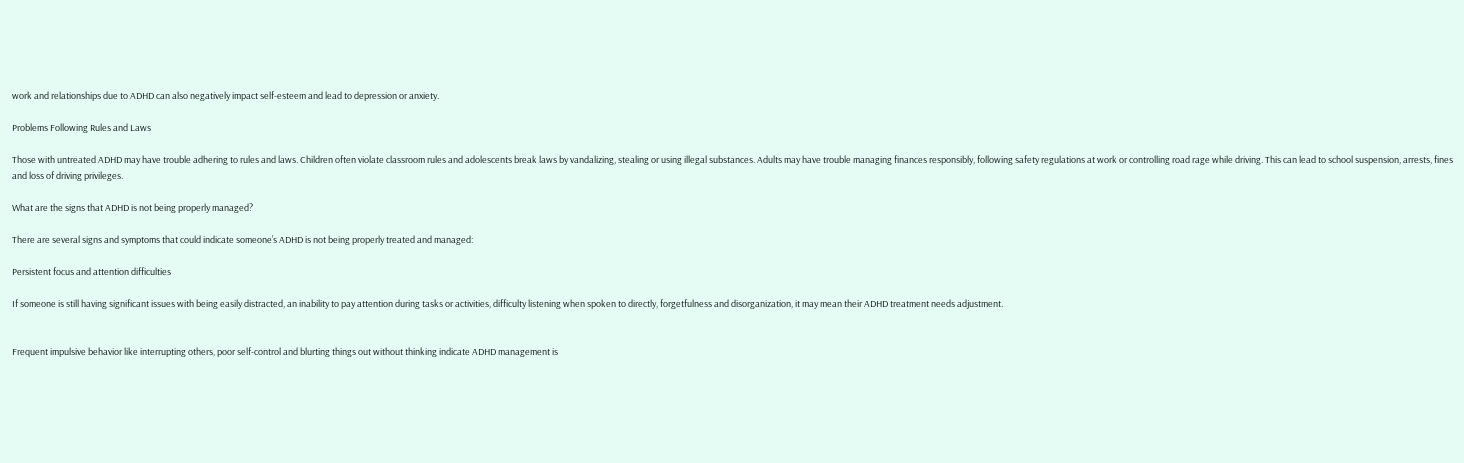work and relationships due to ADHD can also negatively impact self-esteem and lead to depression or anxiety.

Problems Following Rules and Laws

Those with untreated ADHD may have trouble adhering to rules and laws. Children often violate classroom rules and adolescents break laws by vandalizing, stealing or using illegal substances. Adults may have trouble managing finances responsibly, following safety regulations at work or controlling road rage while driving. This can lead to school suspension, arrests, fines and loss of driving privileges.

What are the signs that ADHD is not being properly managed?

There are several signs and symptoms that could indicate someone’s ADHD is not being properly treated and managed:

Persistent focus and attention difficulties

If someone is still having significant issues with being easily distracted, an inability to pay attention during tasks or activities, difficulty listening when spoken to directly, forgetfulness and disorganization, it may mean their ADHD treatment needs adjustment.


Frequent impulsive behavior like interrupting others, poor self-control and blurting things out without thinking indicate ADHD management is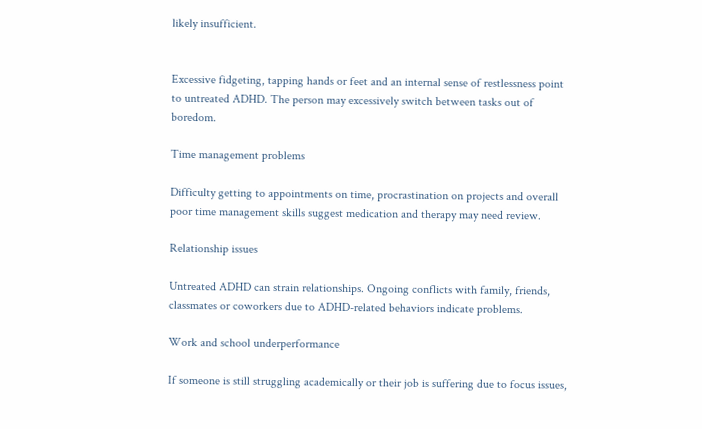likely insufficient.


Excessive fidgeting, tapping hands or feet and an internal sense of restlessness point to untreated ADHD. The person may excessively switch between tasks out of boredom.

Time management problems

Difficulty getting to appointments on time, procrastination on projects and overall poor time management skills suggest medication and therapy may need review.

Relationship issues

Untreated ADHD can strain relationships. Ongoing conflicts with family, friends, classmates or coworkers due to ADHD-related behaviors indicate problems.

Work and school underperformance

If someone is still struggling academically or their job is suffering due to focus issues,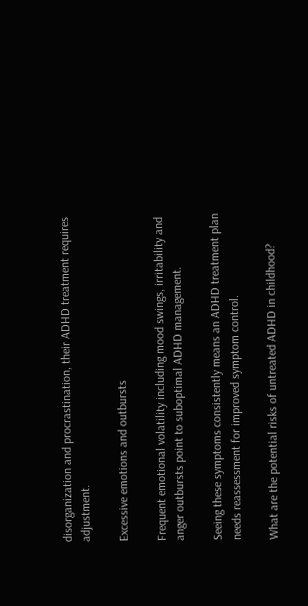disorganization and procrastination, their ADHD treatment requires adjustment.

Excessive emotions and outbursts

Frequent emotional volatility including mood swings, irritability and anger outbursts point to suboptimal ADHD management.

Seeing these symptoms consistently means an ADHD treatment plan needs reassessment for improved symptom control.

What are the potential risks of untreated ADHD in childhood?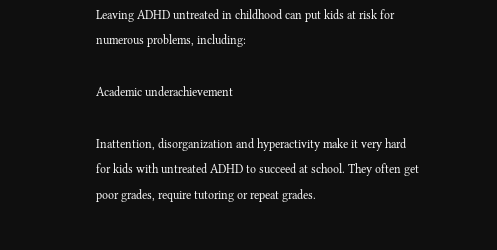Leaving ADHD untreated in childhood can put kids at risk for numerous problems, including:

Academic underachievement

Inattention, disorganization and hyperactivity make it very hard for kids with untreated ADHD to succeed at school. They often get poor grades, require tutoring or repeat grades.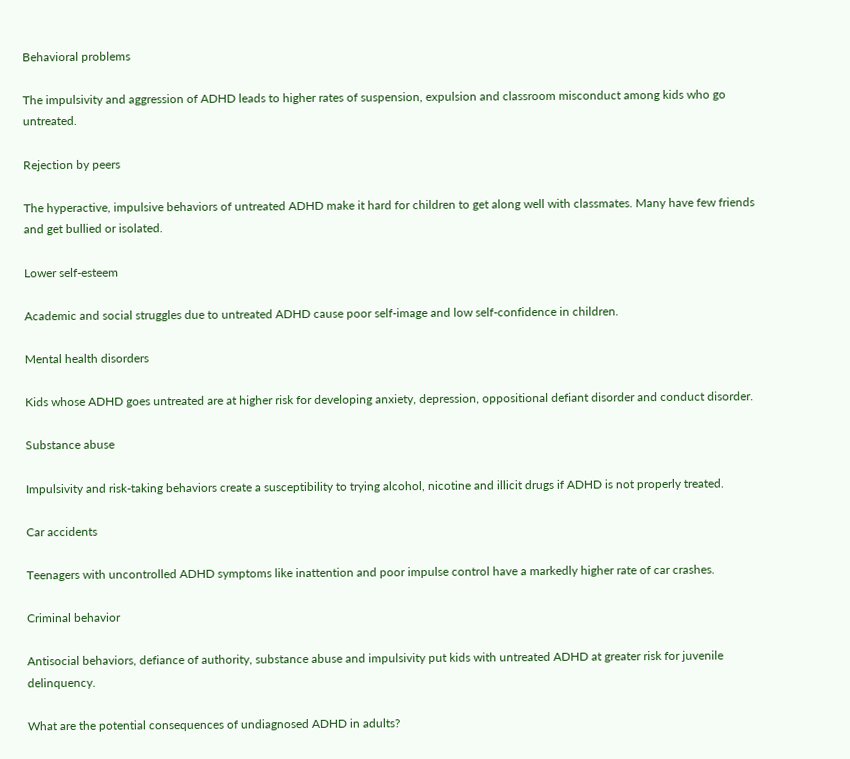Behavioral problems

The impulsivity and aggression of ADHD leads to higher rates of suspension, expulsion and classroom misconduct among kids who go untreated.

Rejection by peers

The hyperactive, impulsive behaviors of untreated ADHD make it hard for children to get along well with classmates. Many have few friends and get bullied or isolated.

Lower self-esteem

Academic and social struggles due to untreated ADHD cause poor self-image and low self-confidence in children.

Mental health disorders

Kids whose ADHD goes untreated are at higher risk for developing anxiety, depression, oppositional defiant disorder and conduct disorder.

Substance abuse

Impulsivity and risk-taking behaviors create a susceptibility to trying alcohol, nicotine and illicit drugs if ADHD is not properly treated.

Car accidents

Teenagers with uncontrolled ADHD symptoms like inattention and poor impulse control have a markedly higher rate of car crashes.

Criminal behavior

Antisocial behaviors, defiance of authority, substance abuse and impulsivity put kids with untreated ADHD at greater risk for juvenile delinquency.

What are the potential consequences of undiagnosed ADHD in adults?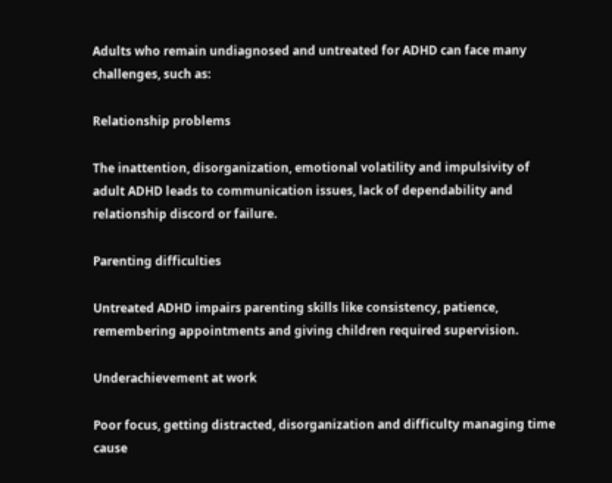Adults who remain undiagnosed and untreated for ADHD can face many challenges, such as:

Relationship problems

The inattention, disorganization, emotional volatility and impulsivity of adult ADHD leads to communication issues, lack of dependability and relationship discord or failure.

Parenting difficulties

Untreated ADHD impairs parenting skills like consistency, patience, remembering appointments and giving children required supervision.

Underachievement at work

Poor focus, getting distracted, disorganization and difficulty managing time cause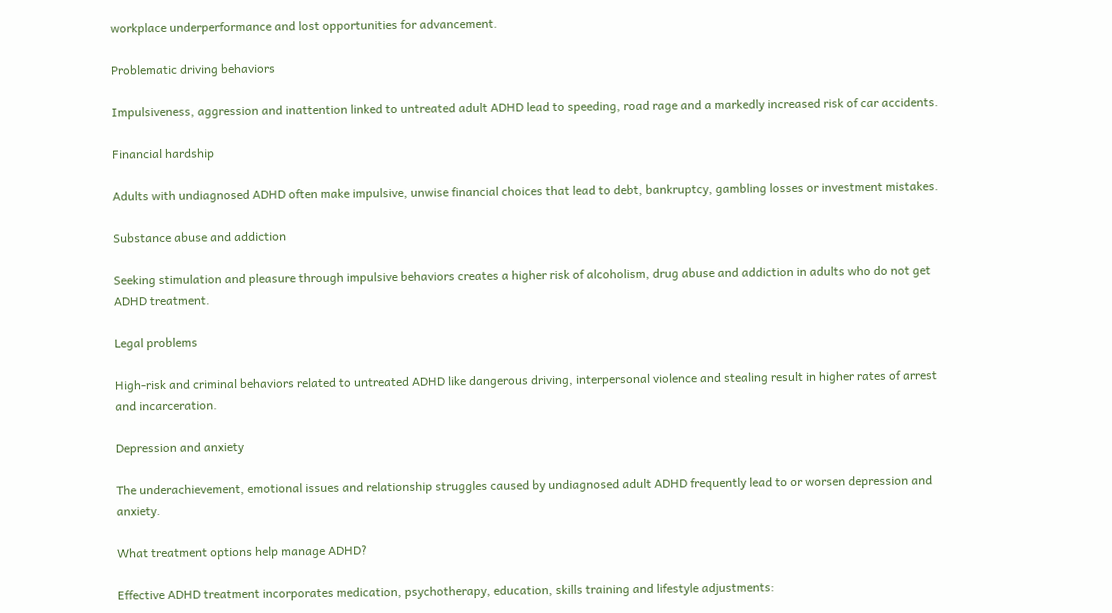workplace underperformance and lost opportunities for advancement.

Problematic driving behaviors

Impulsiveness, aggression and inattention linked to untreated adult ADHD lead to speeding, road rage and a markedly increased risk of car accidents.

Financial hardship

Adults with undiagnosed ADHD often make impulsive, unwise financial choices that lead to debt, bankruptcy, gambling losses or investment mistakes.

Substance abuse and addiction

Seeking stimulation and pleasure through impulsive behaviors creates a higher risk of alcoholism, drug abuse and addiction in adults who do not get ADHD treatment.

Legal problems

High-risk and criminal behaviors related to untreated ADHD like dangerous driving, interpersonal violence and stealing result in higher rates of arrest and incarceration.

Depression and anxiety

The underachievement, emotional issues and relationship struggles caused by undiagnosed adult ADHD frequently lead to or worsen depression and anxiety.

What treatment options help manage ADHD?

Effective ADHD treatment incorporates medication, psychotherapy, education, skills training and lifestyle adjustments: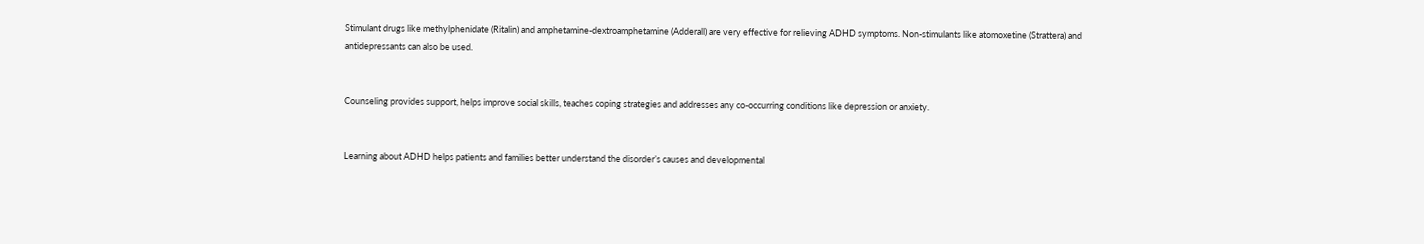Stimulant drugs like methylphenidate (Ritalin) and amphetamine-dextroamphetamine (Adderall) are very effective for relieving ADHD symptoms. Non-stimulants like atomoxetine (Strattera) and antidepressants can also be used.


Counseling provides support, helps improve social skills, teaches coping strategies and addresses any co-occurring conditions like depression or anxiety.


Learning about ADHD helps patients and families better understand the disorder’s causes and developmental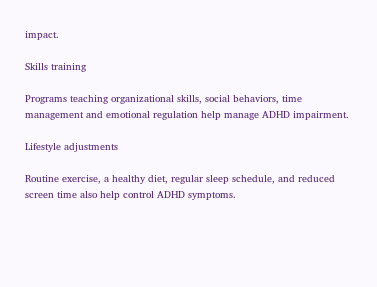impact.

Skills training

Programs teaching organizational skills, social behaviors, time management and emotional regulation help manage ADHD impairment.

Lifestyle adjustments

Routine exercise, a healthy diet, regular sleep schedule, and reduced screen time also help control ADHD symptoms.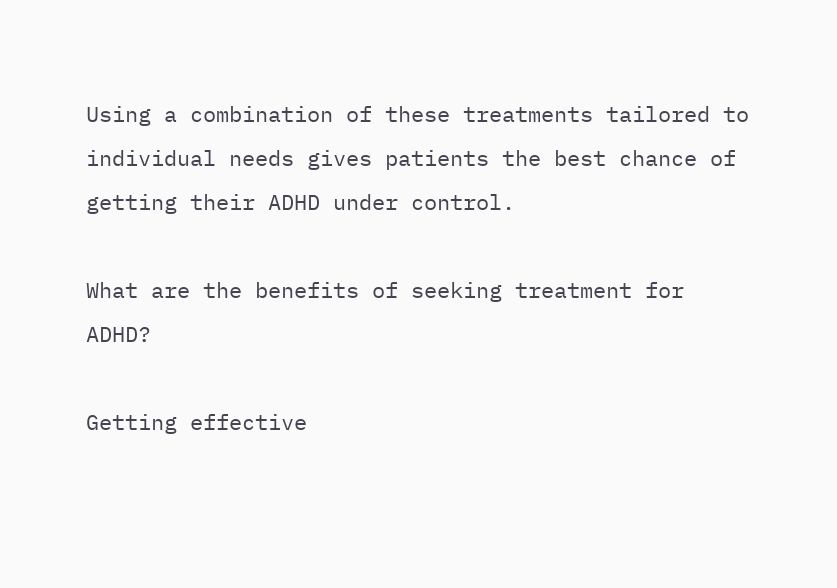Using a combination of these treatments tailored to individual needs gives patients the best chance of getting their ADHD under control.

What are the benefits of seeking treatment for ADHD?

Getting effective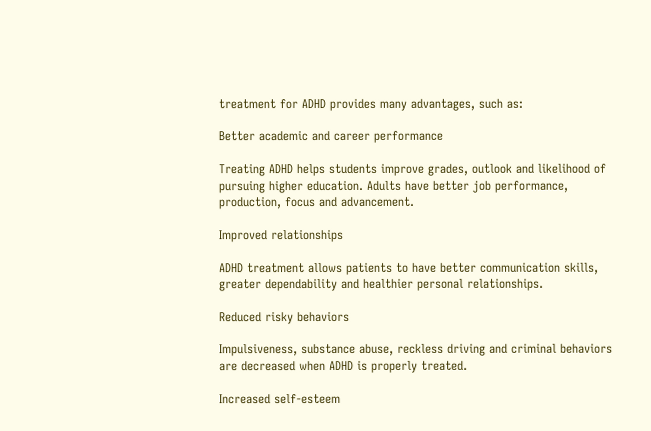treatment for ADHD provides many advantages, such as:

Better academic and career performance

Treating ADHD helps students improve grades, outlook and likelihood of pursuing higher education. Adults have better job performance, production, focus and advancement.

Improved relationships

ADHD treatment allows patients to have better communication skills, greater dependability and healthier personal relationships.

Reduced risky behaviors

Impulsiveness, substance abuse, reckless driving and criminal behaviors are decreased when ADHD is properly treated.

Increased self-esteem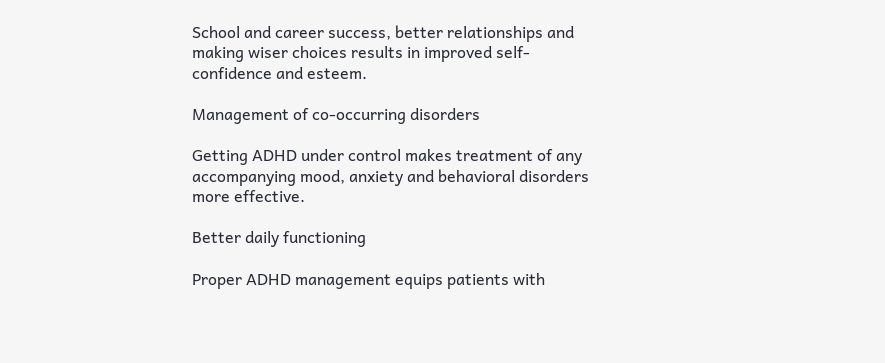School and career success, better relationships and making wiser choices results in improved self-confidence and esteem.

Management of co-occurring disorders

Getting ADHD under control makes treatment of any accompanying mood, anxiety and behavioral disorders more effective.

Better daily functioning

Proper ADHD management equips patients with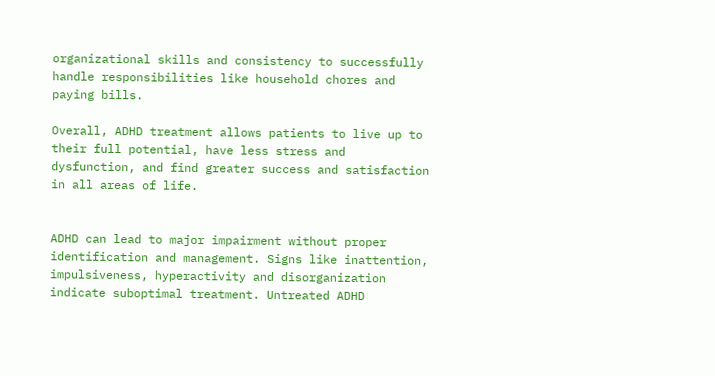organizational skills and consistency to successfully handle responsibilities like household chores and paying bills.

Overall, ADHD treatment allows patients to live up to their full potential, have less stress and dysfunction, and find greater success and satisfaction in all areas of life.


ADHD can lead to major impairment without proper identification and management. Signs like inattention, impulsiveness, hyperactivity and disorganization indicate suboptimal treatment. Untreated ADHD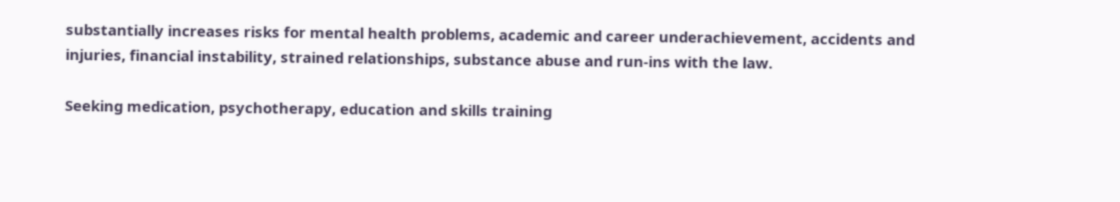substantially increases risks for mental health problems, academic and career underachievement, accidents and injuries, financial instability, strained relationships, substance abuse and run-ins with the law.

Seeking medication, psychotherapy, education and skills training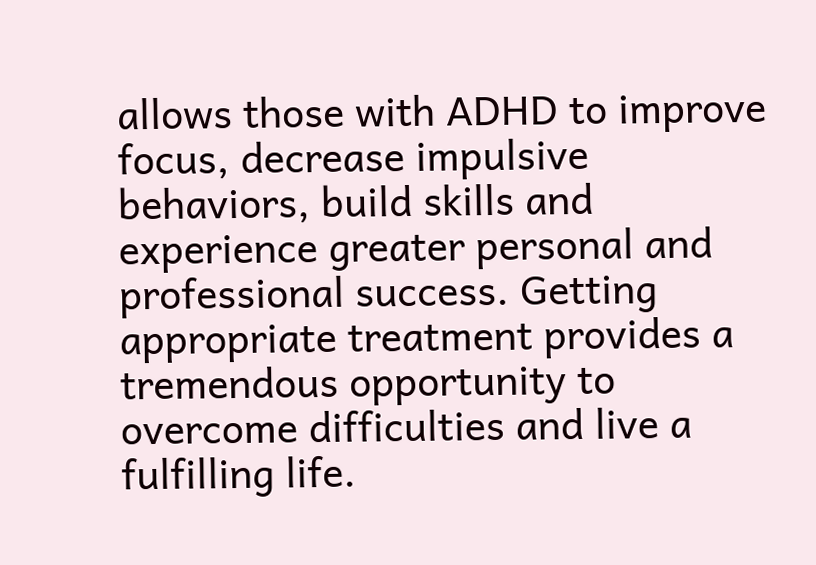allows those with ADHD to improve focus, decrease impulsive behaviors, build skills and experience greater personal and professional success. Getting appropriate treatment provides a tremendous opportunity to overcome difficulties and live a fulfilling life.